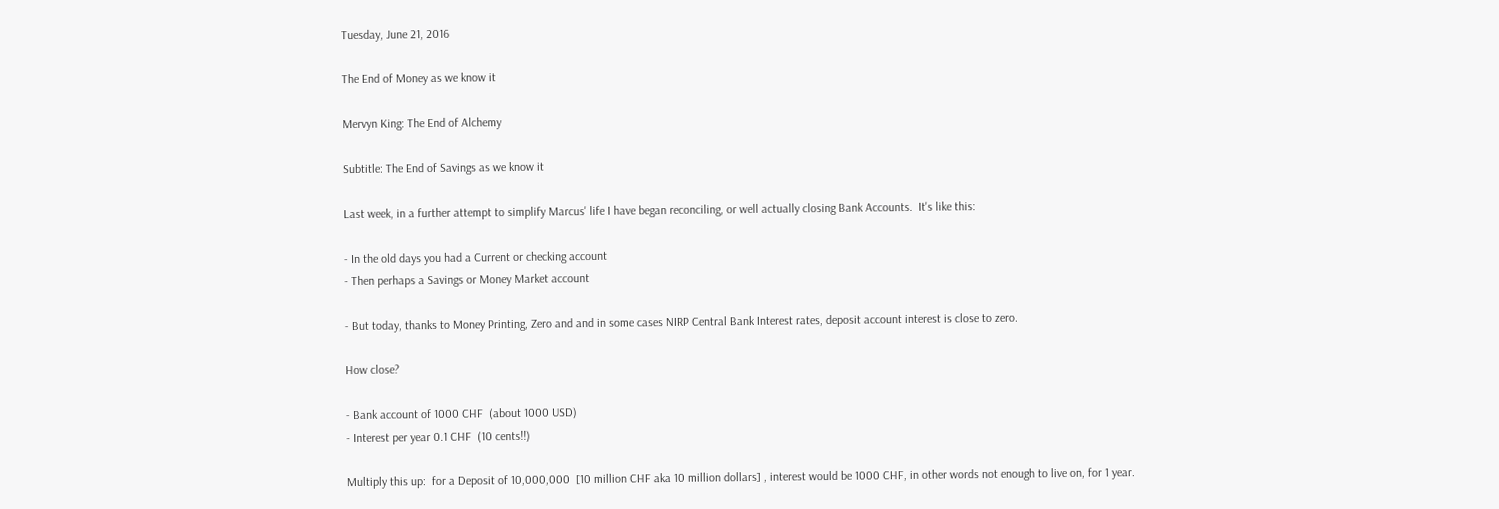Tuesday, June 21, 2016

The End of Money as we know it

Mervyn King: The End of Alchemy

Subtitle: The End of Savings as we know it

Last week, in a further attempt to simplify Marcus' life I have began reconciling, or well actually closing Bank Accounts.  It's like this:

- In the old days you had a Current or checking account
- Then perhaps a Savings or Money Market account

- But today, thanks to Money Printing, Zero and and in some cases NIRP Central Bank Interest rates, deposit account interest is close to zero.

How close?

- Bank account of 1000 CHF  (about 1000 USD)
- Interest per year 0.1 CHF  (10 cents!!)

Multiply this up:  for a Deposit of 10,000,000  [10 million CHF aka 10 million dollars] , interest would be 1000 CHF, in other words not enough to live on, for 1 year.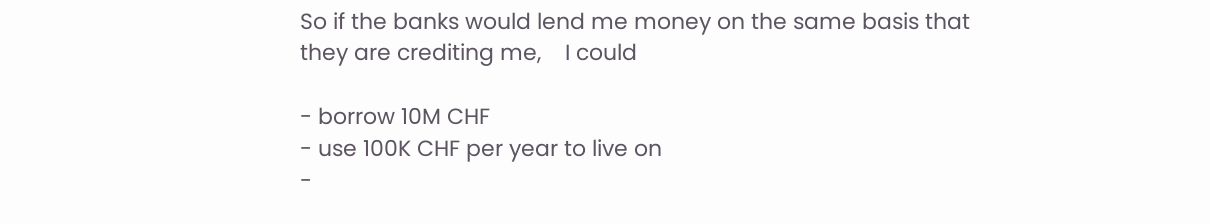So if the banks would lend me money on the same basis that they are crediting me,    I could

- borrow 10M CHF
- use 100K CHF per year to live on
-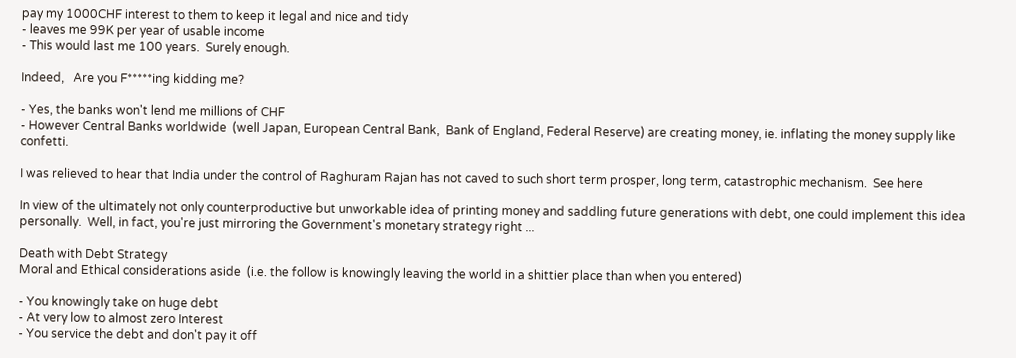pay my 1000CHF interest to them to keep it legal and nice and tidy
- leaves me 99K per year of usable income
- This would last me 100 years.  Surely enough.

Indeed,   Are you F*****ing kidding me?

- Yes, the banks won't lend me millions of CHF
- However Central Banks worldwide  (well Japan, European Central Bank,  Bank of England, Federal Reserve) are creating money, ie. inflating the money supply like confetti.

I was relieved to hear that India under the control of Raghuram Rajan has not caved to such short term prosper, long term, catastrophic mechanism.  See here

In view of the ultimately not only counterproductive but unworkable idea of printing money and saddling future generations with debt, one could implement this idea personally.  Well, in fact, you're just mirroring the Government's monetary strategy right ...

Death with Debt Strategy
Moral and Ethical considerations aside  (i.e. the follow is knowingly leaving the world in a shittier place than when you entered)

- You knowingly take on huge debt
- At very low to almost zero Interest
- You service the debt and don't pay it off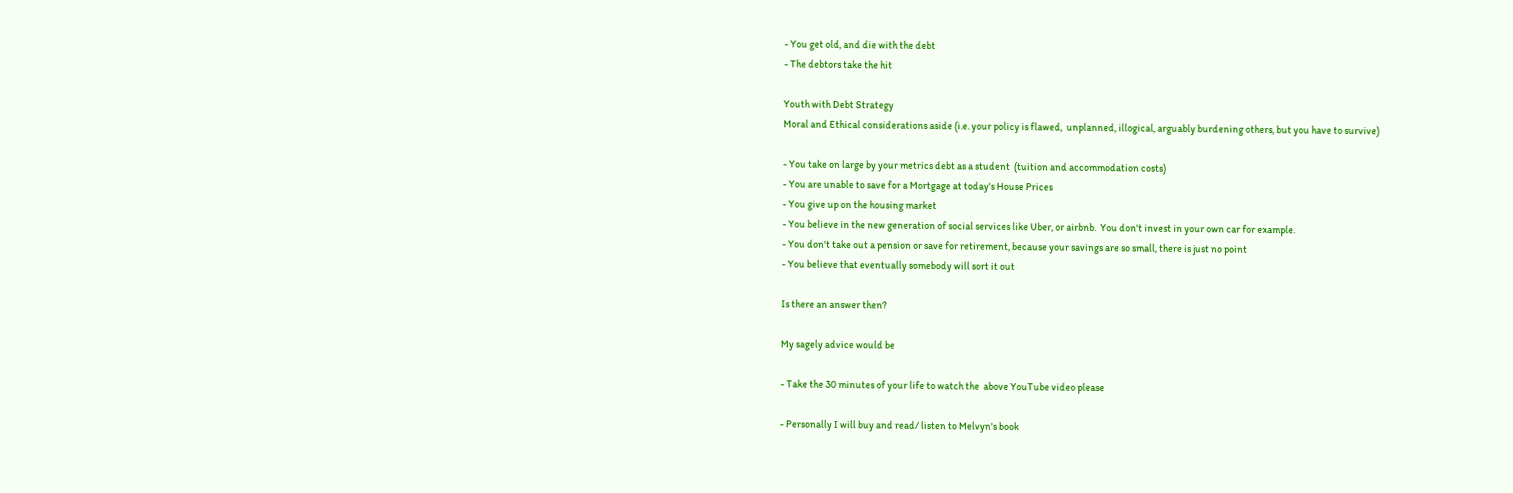- You get old, and die with the debt
- The debtors take the hit

Youth with Debt Strategy
Moral and Ethical considerations aside (i.e. your policy is flawed,  unplanned, illogical, arguably burdening others, but you have to survive)

- You take on large by your metrics debt as a student  (tuition and accommodation costs)
- You are unable to save for a Mortgage at today's House Prices
- You give up on the housing market
- You believe in the new generation of social services like Uber, or airbnb.  You don't invest in your own car for example.
- You don't take out a pension or save for retirement, because your savings are so small, there is just no point
- You believe that eventually somebody will sort it out

Is there an answer then?

My sagely advice would be

- Take the 30 minutes of your life to watch the  above YouTube video please

- Personally I will buy and read/ listen to Melvyn's book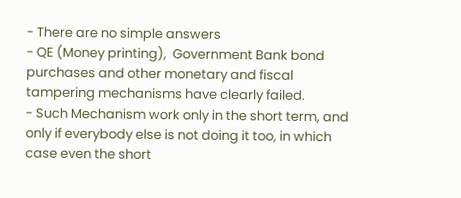- There are no simple answers
- QE (Money printing),  Government Bank bond purchases and other monetary and fiscal tampering mechanisms have clearly failed.
- Such Mechanism work only in the short term, and only if everybody else is not doing it too, in which case even the short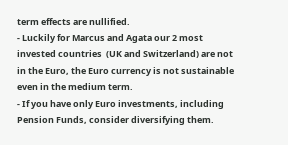term effects are nullified.
- Luckily for Marcus and Agata our 2 most invested countries  (UK and Switzerland) are not in the Euro, the Euro currency is not sustainable even in the medium term.
- If you have only Euro investments, including Pension Funds, consider diversifying them.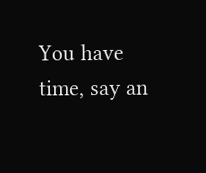You have time, say an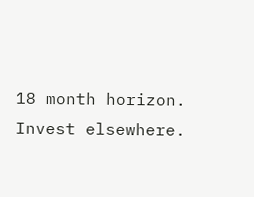18 month horizon.  Invest elsewhere.